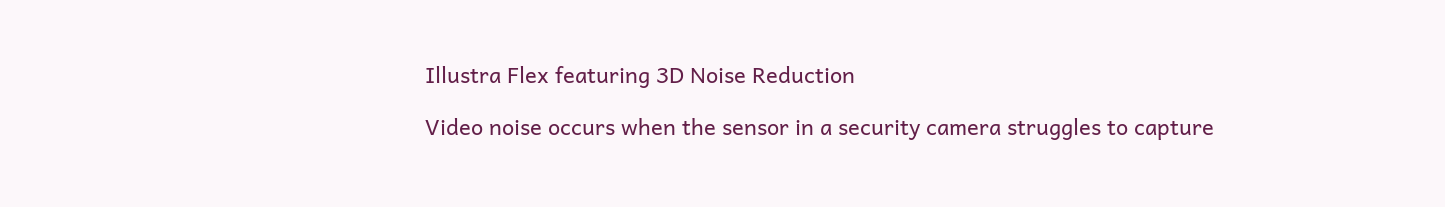Illustra Flex featuring 3D Noise Reduction

Video noise occurs when the sensor in a security camera struggles to capture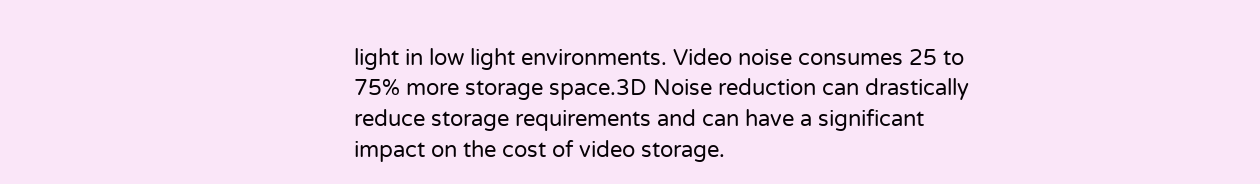light in low light environments. Video noise consumes 25 to 75% more storage space.3D Noise reduction can drastically reduce storage requirements and can have a significant impact on the cost of video storage.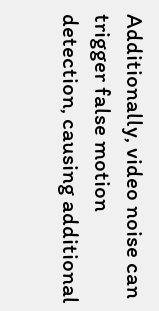Additionally, video noise can trigger false motion detection, causing additional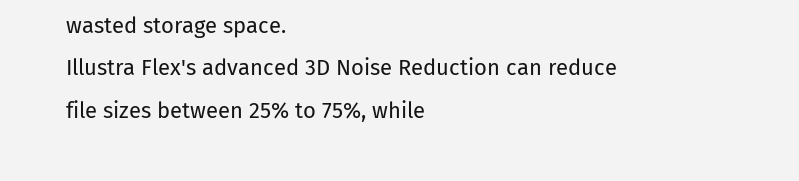wasted storage space.
Illustra Flex's advanced 3D Noise Reduction can reduce file sizes between 25% to 75%, while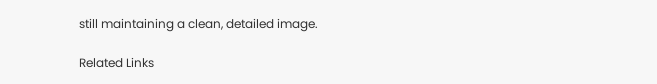still maintaining a clean, detailed image.

Related Links